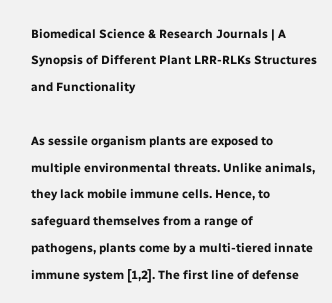Biomedical Science & Research Journals | A Synopsis of Different Plant LRR-RLKs Structures and Functionality

As sessile organism plants are exposed to multiple environmental threats. Unlike animals, they lack mobile immune cells. Hence, to safeguard themselves from a range of pathogens, plants come by a multi-tiered innate immune system [1,2]. The first line of defense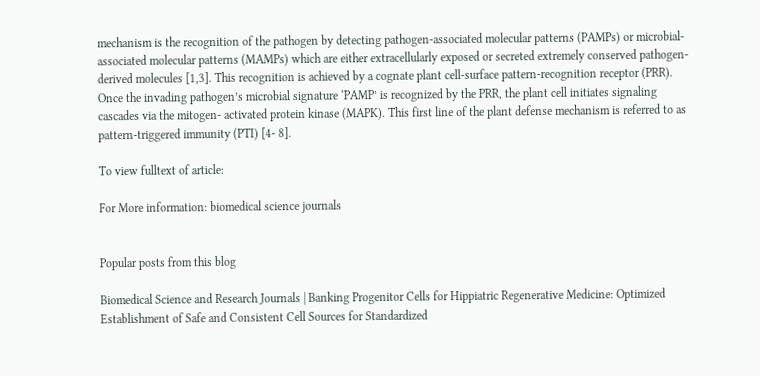mechanism is the recognition of the pathogen by detecting pathogen-associated molecular patterns (PAMPs) or microbial-associated molecular patterns (MAMPs) which are either extracellularly exposed or secreted extremely conserved pathogen- derived molecules [1,3]. This recognition is achieved by a cognate plant cell-surface pattern-recognition receptor (PRR). Once the invading pathogen’s microbial signature ‘PAMP’ is recognized by the PRR, the plant cell initiates signaling cascades via the mitogen- activated protein kinase (MAPK). This first line of the plant defense mechanism is referred to as pattern-triggered immunity (PTI) [4- 8].

To view fulltext of article:

For More information: biomedical science journals


Popular posts from this blog

Biomedical Science and Research Journals | Banking Progenitor Cells for Hippiatric Regenerative Medicine: Optimized Establishment of Safe and Consistent Cell Sources for Standardized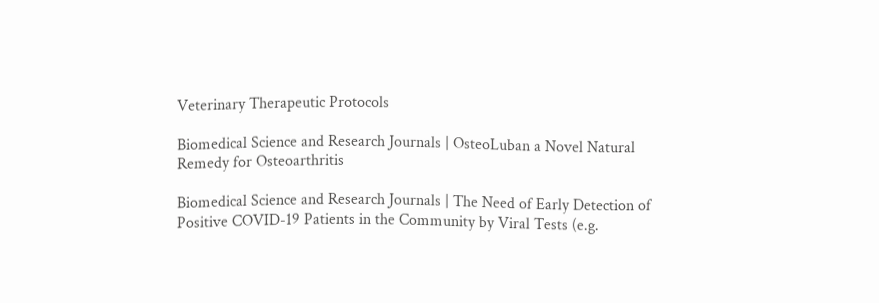Veterinary Therapeutic Protocols

Biomedical Science and Research Journals | OsteoLuban a Novel Natural Remedy for Osteoarthritis

Biomedical Science and Research Journals | The Need of Early Detection of Positive COVID-19 Patients in the Community by Viral Tests (e.g.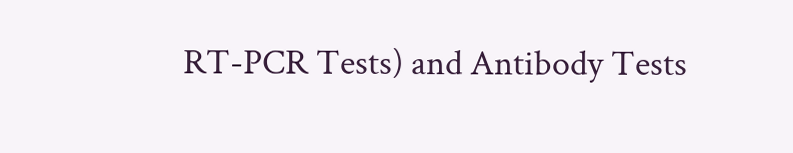RT-PCR Tests) and Antibody Tests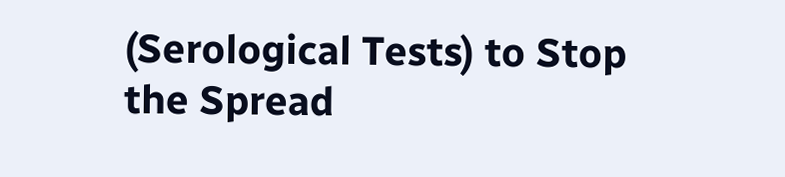(Serological Tests) to Stop the Spread